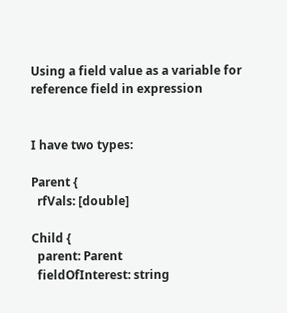Using a field value as a variable for reference field in expression


I have two types:

Parent {
  rfVals: [double]

Child {
  parent: Parent
  fieldOfInterest: string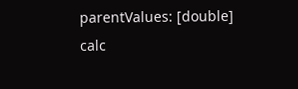parentValues: [double] calc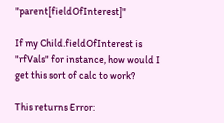"parent[fieldOfInterest]"

If my Child.fieldOfInterest is "rfVals" for instance, how would I get this sort of calc to work?

This returns Error: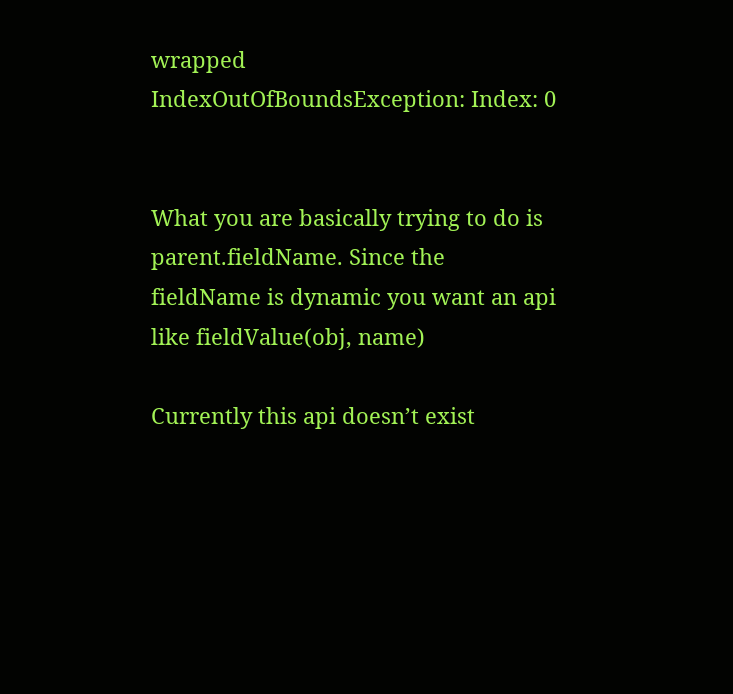wrapped IndexOutOfBoundsException: Index: 0


What you are basically trying to do is parent.fieldName. Since the fieldName is dynamic you want an api like fieldValue(obj, name)

Currently this api doesn’t exist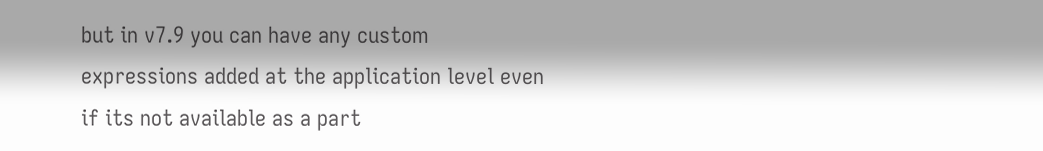but in v7.9 you can have any custom expressions added at the application level even if its not available as a part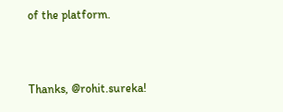of the platform.


Thanks, @rohit.sureka!